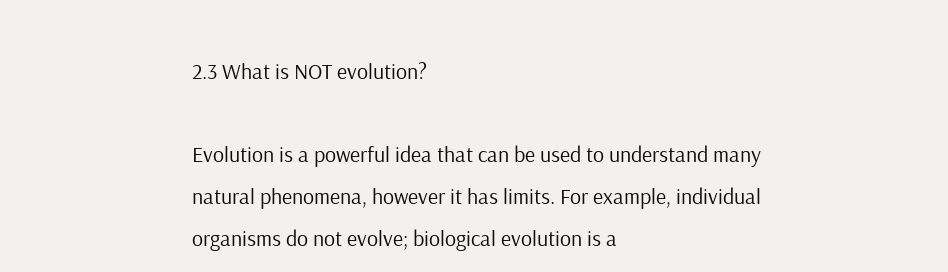2.3 What is NOT evolution?

Evolution is a powerful idea that can be used to understand many natural phenomena, however it has limits. For example, individual organisms do not evolve; biological evolution is a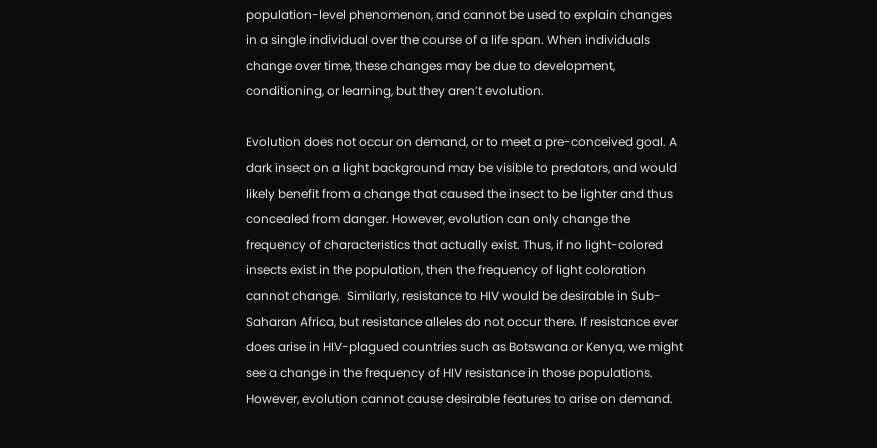population-level phenomenon, and cannot be used to explain changes in a single individual over the course of a life span. When individuals change over time, these changes may be due to development, conditioning, or learning, but they aren’t evolution.

Evolution does not occur on demand, or to meet a pre-conceived goal. A dark insect on a light background may be visible to predators, and would likely benefit from a change that caused the insect to be lighter and thus concealed from danger. However, evolution can only change the frequency of characteristics that actually exist. Thus, if no light-colored insects exist in the population, then the frequency of light coloration cannot change.  Similarly, resistance to HIV would be desirable in Sub-Saharan Africa, but resistance alleles do not occur there. If resistance ever does arise in HIV-plagued countries such as Botswana or Kenya, we might see a change in the frequency of HIV resistance in those populations. However, evolution cannot cause desirable features to arise on demand.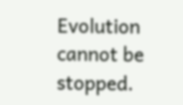Evolution cannot be stopped.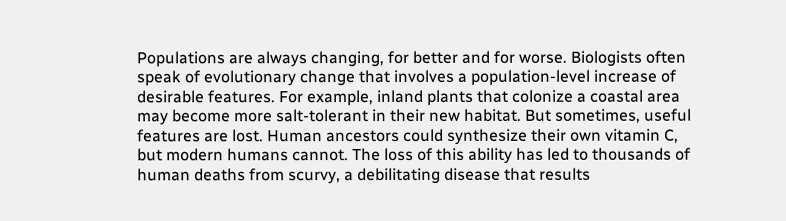Populations are always changing, for better and for worse. Biologists often speak of evolutionary change that involves a population-level increase of desirable features. For example, inland plants that colonize a coastal area may become more salt-tolerant in their new habitat. But sometimes, useful features are lost. Human ancestors could synthesize their own vitamin C, but modern humans cannot. The loss of this ability has led to thousands of human deaths from scurvy, a debilitating disease that results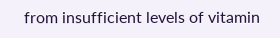from insufficient levels of vitamin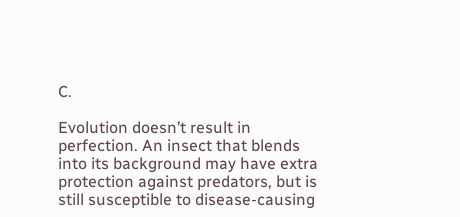C.

Evolution doesn’t result in perfection. An insect that blends into its background may have extra protection against predators, but is still susceptible to disease-causing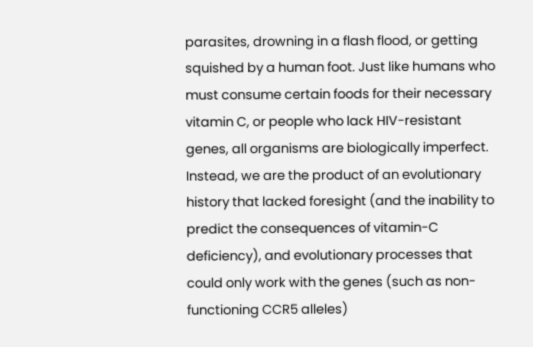parasites, drowning in a flash flood, or getting squished by a human foot. Just like humans who must consume certain foods for their necessary vitamin C, or people who lack HIV-resistant genes, all organisms are biologically imperfect. Instead, we are the product of an evolutionary history that lacked foresight (and the inability to predict the consequences of vitamin-C deficiency), and evolutionary processes that could only work with the genes (such as non-functioning CCR5 alleles)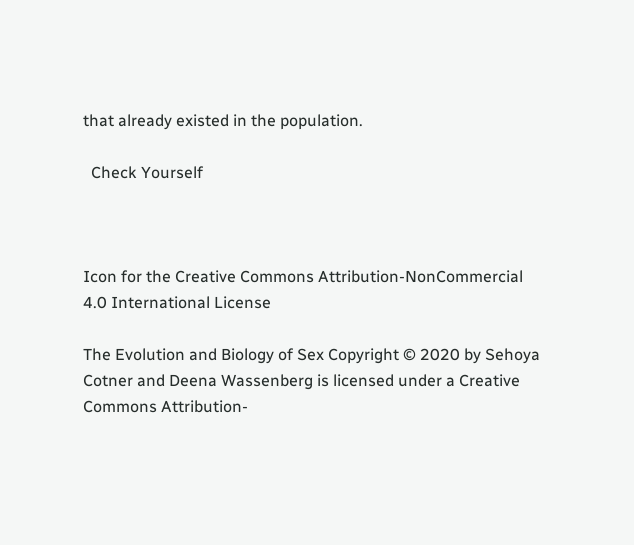that already existed in the population.

  Check Yourself



Icon for the Creative Commons Attribution-NonCommercial 4.0 International License

The Evolution and Biology of Sex Copyright © 2020 by Sehoya Cotner and Deena Wassenberg is licensed under a Creative Commons Attribution-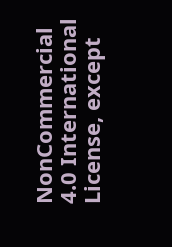NonCommercial 4.0 International License, except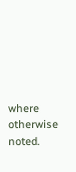where otherwise noted.